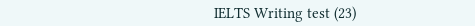IELTS Writing test (23)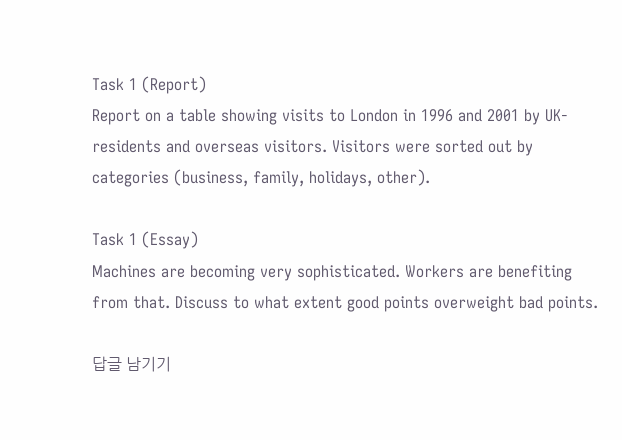Task 1 (Report)
Report on a table showing visits to London in 1996 and 2001 by UK-residents and overseas visitors. Visitors were sorted out by categories (business, family, holidays, other).

Task 1 (Essay)
Machines are becoming very sophisticated. Workers are benefiting from that. Discuss to what extent good points overweight bad points.

답글 남기기